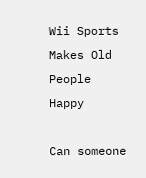Wii Sports Makes Old People Happy

Can someone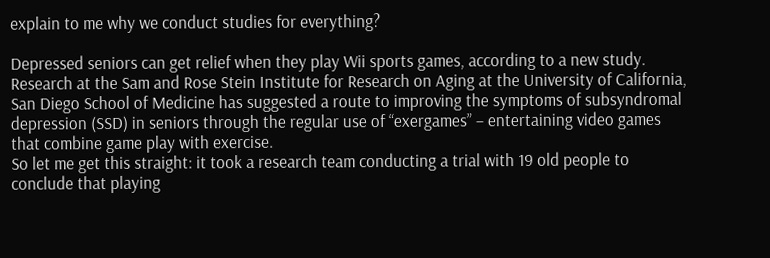explain to me why we conduct studies for everything?

Depressed seniors can get relief when they play Wii sports games, according to a new study.
Research at the Sam and Rose Stein Institute for Research on Aging at the University of California, San Diego School of Medicine has suggested a route to improving the symptoms of subsyndromal depression (SSD) in seniors through the regular use of “exergames” – entertaining video games that combine game play with exercise.
So let me get this straight: it took a research team conducting a trial with 19 old people to conclude that playing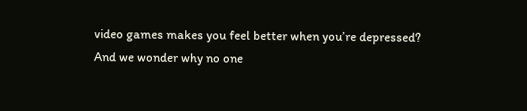video games makes you feel better when you’re depressed?
And we wonder why no one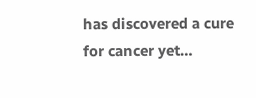has discovered a cure for cancer yet…